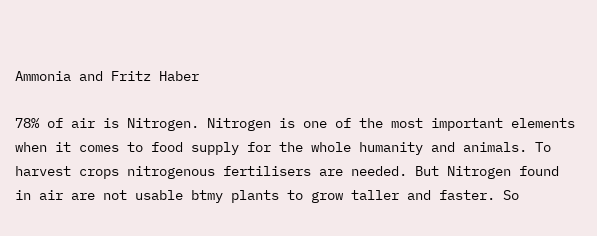Ammonia and Fritz Haber

78% of air is Nitrogen. Nitrogen is one of the most important elements when it comes to food supply for the whole humanity and animals. To harvest crops nitrogenous fertilisers are needed. But Nitrogen found in air are not usable btmy plants to grow taller and faster. So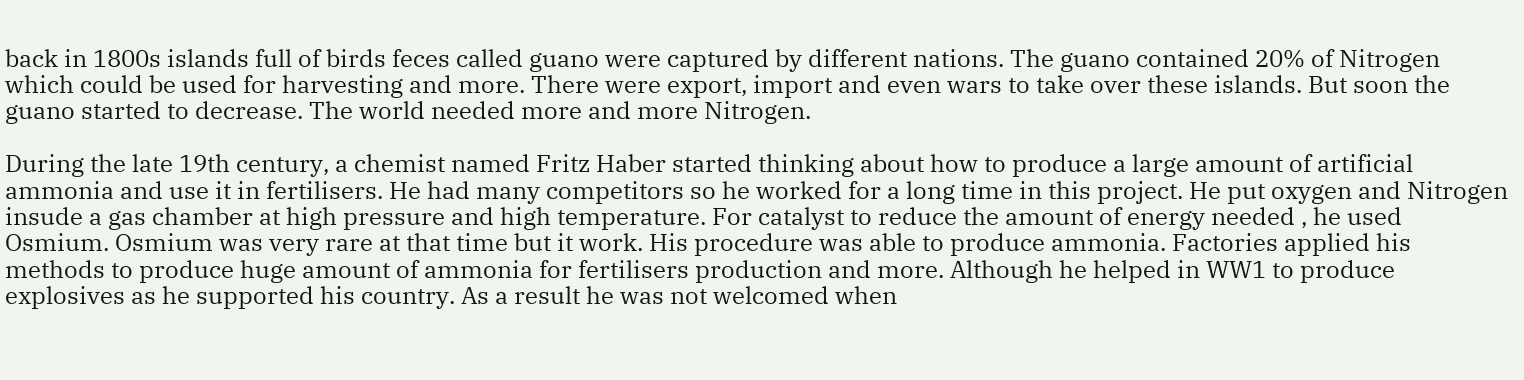back in 1800s islands full of birds feces called guano were captured by different nations. The guano contained 20% of Nitrogen which could be used for harvesting and more. There were export, import and even wars to take over these islands. But soon the guano started to decrease. The world needed more and more Nitrogen.

During the late 19th century, a chemist named Fritz Haber started thinking about how to produce a large amount of artificial ammonia and use it in fertilisers. He had many competitors so he worked for a long time in this project. He put oxygen and Nitrogen insude a gas chamber at high pressure and high temperature. For catalyst to reduce the amount of energy needed , he used Osmium. Osmium was very rare at that time but it work. His procedure was able to produce ammonia. Factories applied his methods to produce huge amount of ammonia for fertilisers production and more. Although he helped in WW1 to produce explosives as he supported his country. As a result he was not welcomed when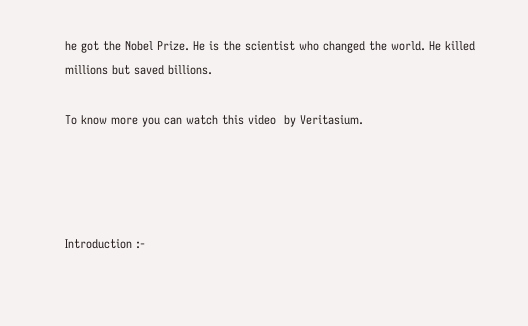he got the Nobel Prize. He is the scientist who changed the world. He killed millions but saved billions.

To know more you can watch this video  by Veritasium.




Introduction :-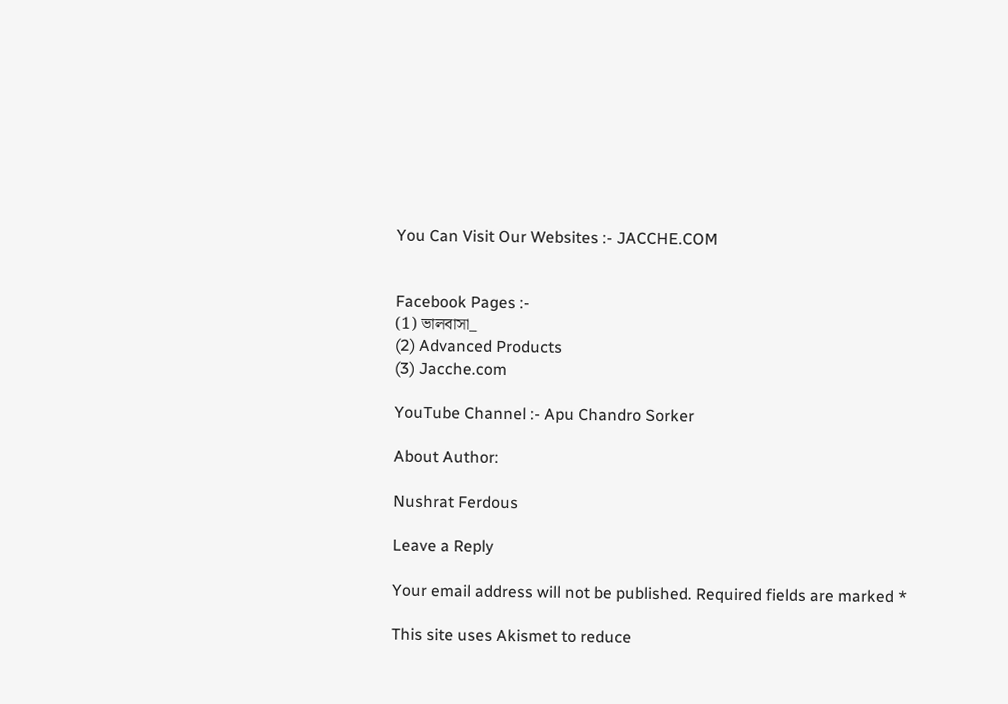You Can Visit Our Websites :- JACCHE.COM


Facebook Pages :-
(1) ভালবাসা_
(2) Advanced Products
(3) Jacche.com

YouTube Channel :- Apu Chandro Sorker

About Author:

Nushrat Ferdous

Leave a Reply

Your email address will not be published. Required fields are marked *

This site uses Akismet to reduce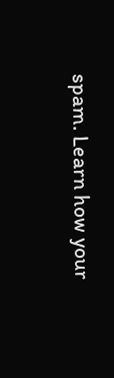spam. Learn how your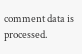comment data is processed.